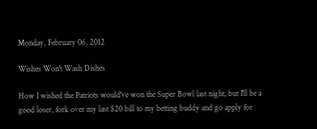Monday, February 06, 2012

Wishes Won't Wash Dishes

How I wished the Patriots would've won the Super Bowl last night, but I'll be a good loser, fork over my last $20 bill to my betting buddy and go apply for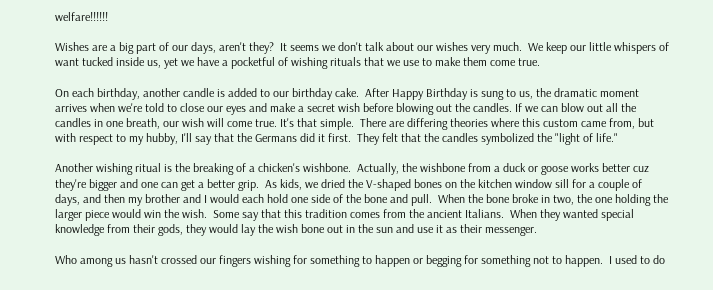welfare!!!!!!

Wishes are a big part of our days, aren't they?  It seems we don't talk about our wishes very much.  We keep our little whispers of want tucked inside us, yet we have a pocketful of wishing rituals that we use to make them come true.

On each birthday, another candle is added to our birthday cake.  After Happy Birthday is sung to us, the dramatic moment arrives when we're told to close our eyes and make a secret wish before blowing out the candles. If we can blow out all the candles in one breath, our wish will come true. It's that simple.  There are differing theories where this custom came from, but with respect to my hubby, I'll say that the Germans did it first.  They felt that the candles symbolized the "light of life."

Another wishing ritual is the breaking of a chicken's wishbone.  Actually, the wishbone from a duck or goose works better cuz they're bigger and one can get a better grip.  As kids, we dried the V-shaped bones on the kitchen window sill for a couple of days, and then my brother and I would each hold one side of the bone and pull.  When the bone broke in two, the one holding the larger piece would win the wish.  Some say that this tradition comes from the ancient Italians.  When they wanted special knowledge from their gods, they would lay the wish bone out in the sun and use it as their messenger.

Who among us hasn't crossed our fingers wishing for something to happen or begging for something not to happen.  I used to do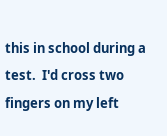this in school during a test.  I'd cross two fingers on my left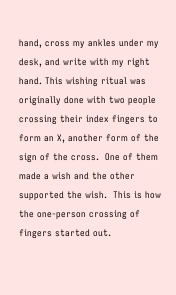hand, cross my ankles under my desk, and write with my right hand. This wishing ritual was originally done with two people crossing their index fingers to form an X, another form of the sign of the cross.  One of them made a wish and the other supported the wish.  This is how the one-person crossing of fingers started out.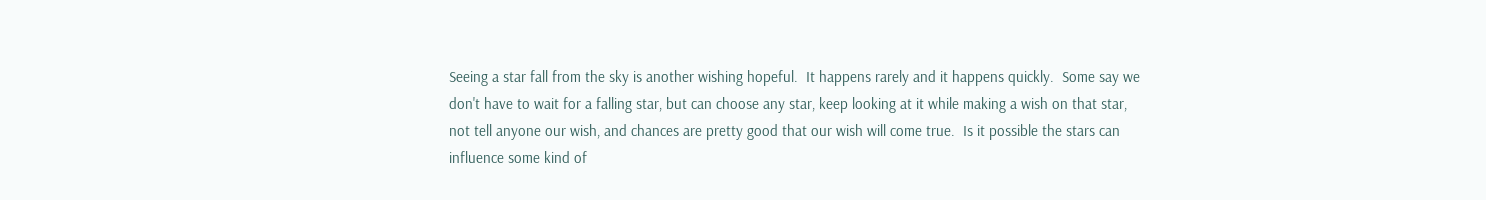Seeing a star fall from the sky is another wishing hopeful.  It happens rarely and it happens quickly.  Some say we don't have to wait for a falling star, but can choose any star, keep looking at it while making a wish on that star, not tell anyone our wish, and chances are pretty good that our wish will come true.  Is it possible the stars can influence some kind of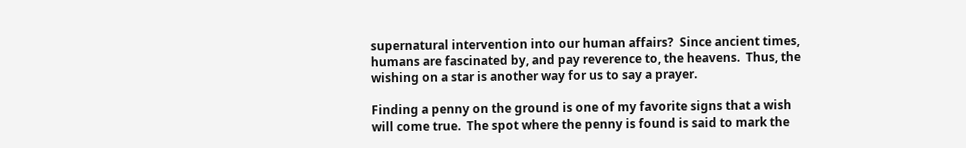supernatural intervention into our human affairs?  Since ancient times, humans are fascinated by, and pay reverence to, the heavens.  Thus, the wishing on a star is another way for us to say a prayer.

Finding a penny on the ground is one of my favorite signs that a wish will come true.  The spot where the penny is found is said to mark the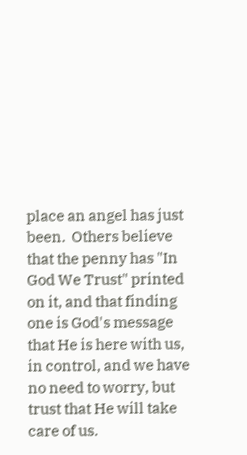place an angel has just been.  Others believe that the penny has "In God We Trust" printed on it, and that finding one is God's message that He is here with us, in control, and we have no need to worry, but trust that He will take care of us.